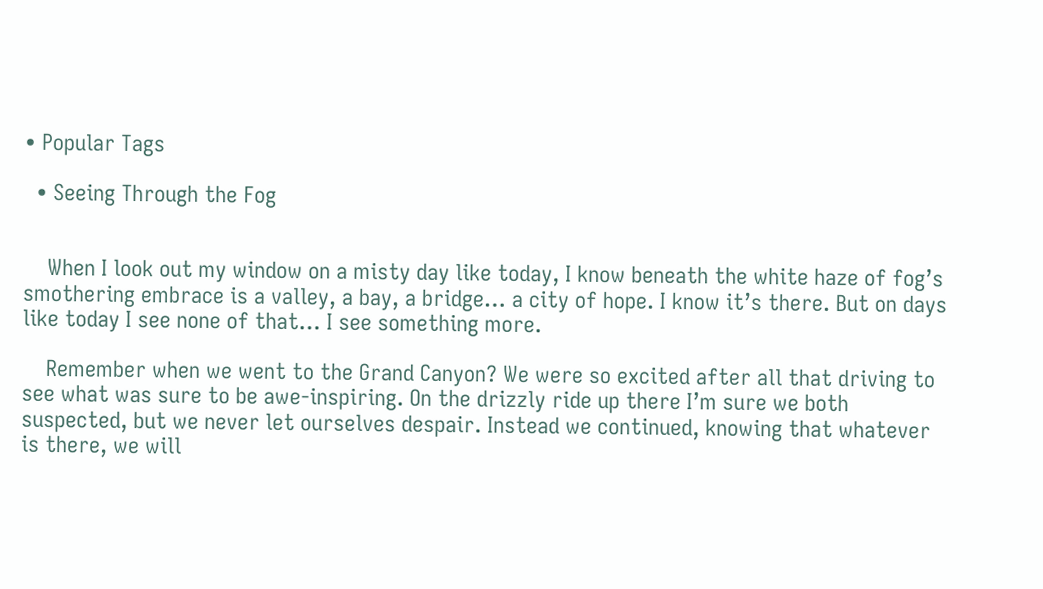• Popular Tags

  • Seeing Through the Fog


    When I look out my window on a misty day like today, I know beneath the white haze of fog’s smothering embrace is a valley, a bay, a bridge… a city of hope. I know it’s there. But on days like today I see none of that… I see something more.

    Remember when we went to the Grand Canyon? We were so excited after all that driving to see what was sure to be awe-inspiring. On the drizzly ride up there I’m sure we both suspected, but we never let ourselves despair. Instead we continued, knowing that whatever is there, we will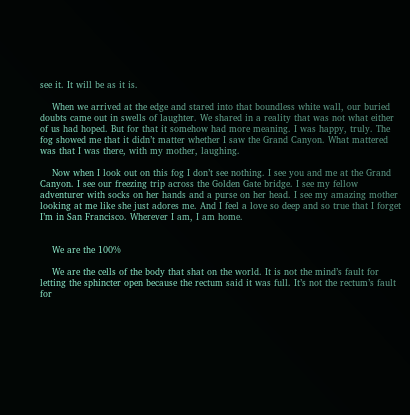see it. It will be as it is.

    When we arrived at the edge and stared into that boundless white wall, our buried doubts came out in swells of laughter. We shared in a reality that was not what either of us had hoped. But for that it somehow had more meaning. I was happy, truly. The fog showed me that it didn’t matter whether I saw the Grand Canyon. What mattered was that I was there, with my mother, laughing.

    Now when I look out on this fog I don’t see nothing. I see you and me at the Grand Canyon. I see our freezing trip across the Golden Gate bridge. I see my fellow adventurer with socks on her hands and a purse on her head. I see my amazing mother looking at me like she just adores me. And I feel a love so deep and so true that I forget I’m in San Francisco. Wherever I am, I am home.


    We are the 100%

    We are the cells of the body that shat on the world. It is not the mind’s fault for letting the sphincter open because the rectum said it was full. It’s not the rectum’s fault for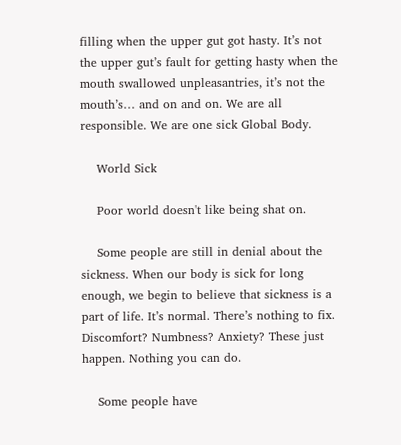filling when the upper gut got hasty. It’s not the upper gut’s fault for getting hasty when the mouth swallowed unpleasantries, it’s not the mouth’s… and on and on. We are all responsible. We are one sick Global Body.

    World Sick

    Poor world doesn't like being shat on.

    Some people are still in denial about the sickness. When our body is sick for long enough, we begin to believe that sickness is a part of life. It’s normal. There’s nothing to fix. Discomfort? Numbness? Anxiety? These just happen. Nothing you can do.

    Some people have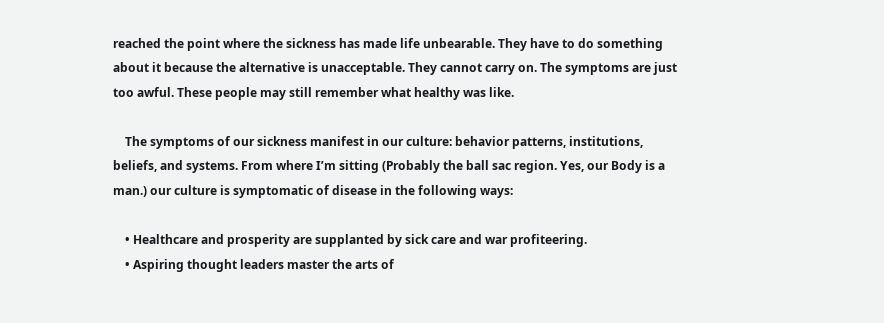reached the point where the sickness has made life unbearable. They have to do something about it because the alternative is unacceptable. They cannot carry on. The symptoms are just too awful. These people may still remember what healthy was like.

    The symptoms of our sickness manifest in our culture: behavior patterns, institutions, beliefs, and systems. From where I’m sitting (Probably the ball sac region. Yes, our Body is a man.) our culture is symptomatic of disease in the following ways:

    • Healthcare and prosperity are supplanted by sick care and war profiteering.
    • Aspiring thought leaders master the arts of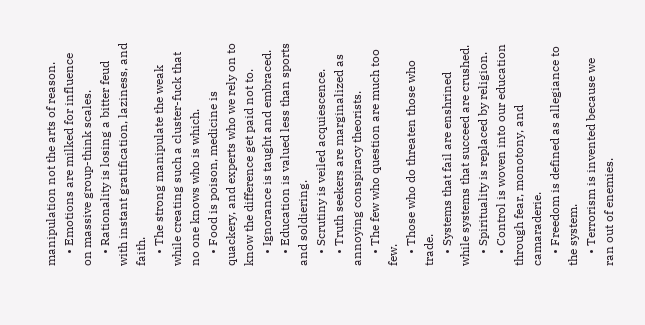manipulation not the arts of reason.
    • Emotions are milked for influence on massive group-think scales.
    • Rationality is losing a bitter feud with instant gratification, laziness, and faith.
    • The strong manipulate the weak while creating such a cluster-fuck that no one knows who is which.
    • Food is poison, medicine is quackery, and experts who we rely on to know the difference get paid not to.
    • Ignorance is taught and embraced.
    • Education is valued less than sports and soldiering.
    • Scrutiny is veiled acquiescence.
    • Truth seekers are marginalized as annoying conspiracy theorists.
    • The few who question are much too few.
    • Those who do threaten those who trade.
    • Systems that fail are enshrined while systems that succeed are crushed.
    • Spirituality is replaced by religion.
    • Control is woven into our education through fear, monotony, and camaraderie.
    • Freedom is defined as allegiance to the system.
    • Terrorism is invented because we ran out of enemies.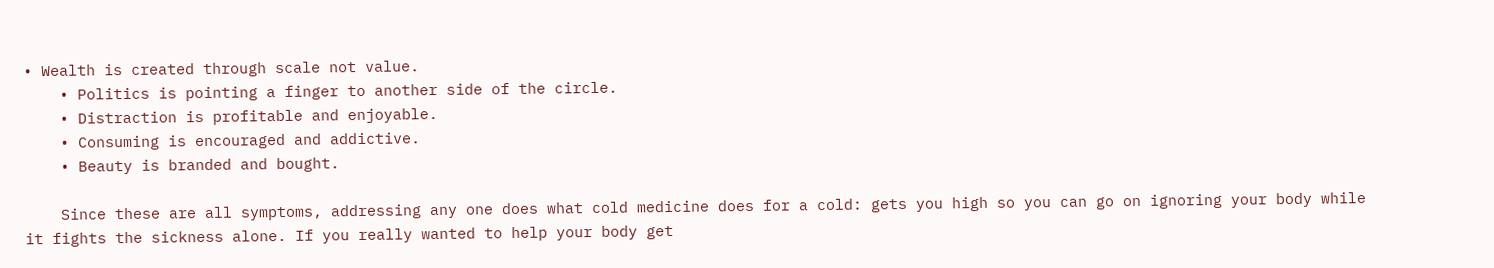• Wealth is created through scale not value.
    • Politics is pointing a finger to another side of the circle.
    • Distraction is profitable and enjoyable.
    • Consuming is encouraged and addictive.
    • Beauty is branded and bought.

    Since these are all symptoms, addressing any one does what cold medicine does for a cold: gets you high so you can go on ignoring your body while it fights the sickness alone. If you really wanted to help your body get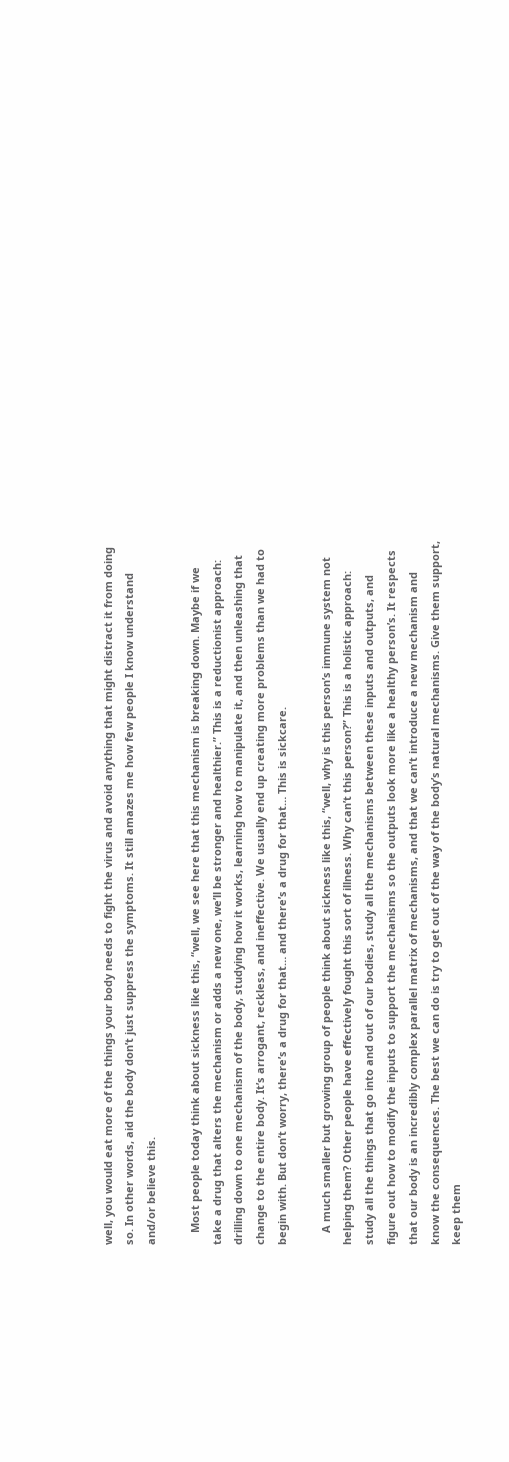well, you would eat more of the things your body needs to fight the virus and avoid anything that might distract it from doing so. In other words, aid the body don’t just suppress the symptoms. It still amazes me how few people I know understand and/or believe this.

    Most people today think about sickness like this, “well, we see here that this mechanism is breaking down. Maybe if we take a drug that alters the mechanism or adds a new one, we’ll be stronger and healthier.” This is a reductionist approach: drilling down to one mechanism of the body, studying how it works, learning how to manipulate it, and then unleashing that change to the entire body. It’s arrogant, reckless, and ineffective. We usually end up creating more problems than we had to begin with. But don’t worry, there’s a drug for that… and there’s a drug for that… This is sickcare.

    A much smaller but growing group of people think about sickness like this, “well, why is this person’s immune system not helping them? Other people have effectively fought this sort of illness. Why can’t this person?” This is a holistic approach: study all the things that go into and out of our bodies, study all the mechanisms between these inputs and outputs, and figure out how to modify the inputs to support the mechanisms so the outputs look more like a healthy person’s. It respects that our body is an incredibly complex parallel matrix of mechanisms, and that we can’t introduce a new mechanism and know the consequences. The best we can do is try to get out of the way of the body’s natural mechanisms. Give them support, keep them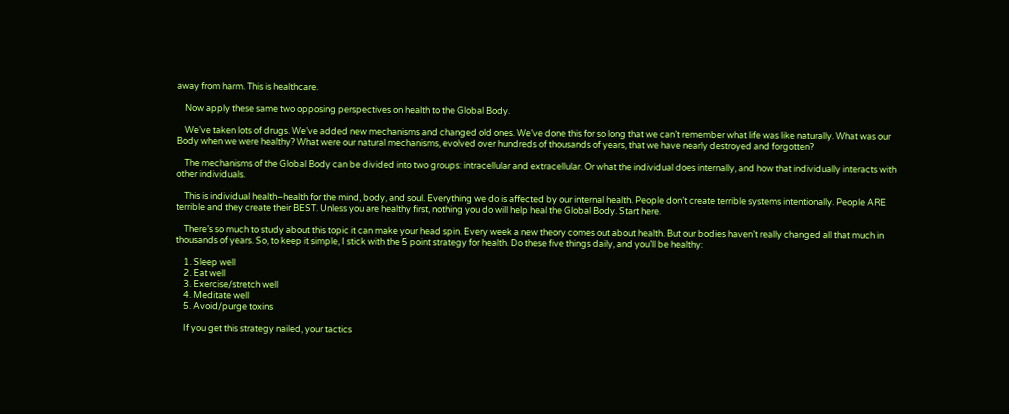away from harm. This is healthcare.

    Now apply these same two opposing perspectives on health to the Global Body.

    We’ve taken lots of drugs. We’ve added new mechanisms and changed old ones. We’ve done this for so long that we can’t remember what life was like naturally. What was our Body when we were healthy? What were our natural mechanisms, evolved over hundreds of thousands of years, that we have nearly destroyed and forgotten?

    The mechanisms of the Global Body can be divided into two groups: intracellular and extracellular. Or what the individual does internally, and how that individually interacts with other individuals.

    This is individual health–health for the mind, body, and soul. Everything we do is affected by our internal health. People don’t create terrible systems intentionally. People ARE terrible and they create their BEST. Unless you are healthy first, nothing you do will help heal the Global Body. Start here.

    There’s so much to study about this topic it can make your head spin. Every week a new theory comes out about health. But our bodies haven’t really changed all that much in thousands of years. So, to keep it simple, I stick with the 5 point strategy for health. Do these five things daily, and you’ll be healthy:

    1. Sleep well
    2. Eat well
    3. Exercise/stretch well
    4. Meditate well
    5. Avoid/purge toxins

    If you get this strategy nailed, your tactics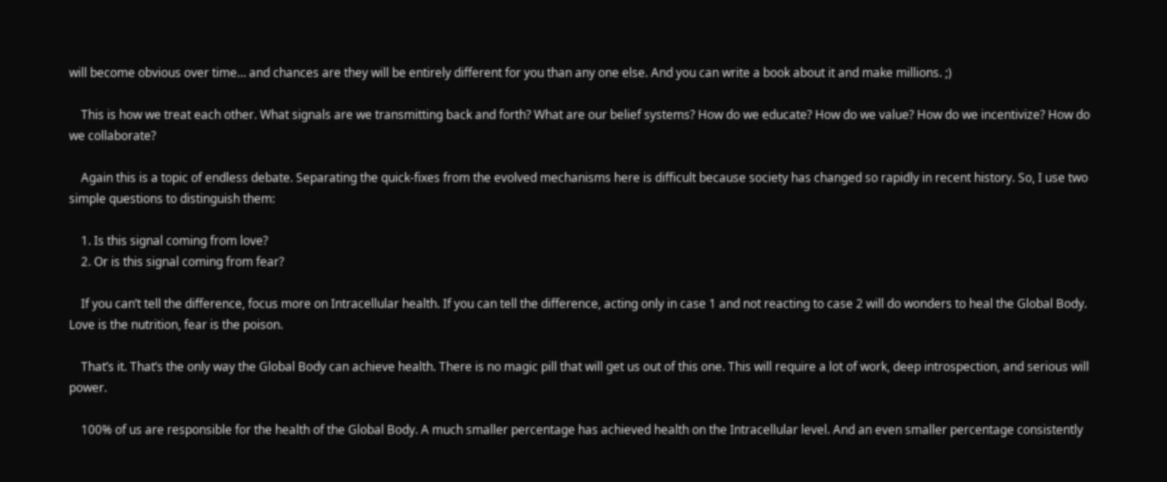will become obvious over time… and chances are they will be entirely different for you than any one else. And you can write a book about it and make millions. ;)

    This is how we treat each other. What signals are we transmitting back and forth? What are our belief systems? How do we educate? How do we value? How do we incentivize? How do we collaborate?

    Again this is a topic of endless debate. Separating the quick-fixes from the evolved mechanisms here is difficult because society has changed so rapidly in recent history. So, I use two simple questions to distinguish them:

    1. Is this signal coming from love?
    2. Or is this signal coming from fear?

    If you can’t tell the difference, focus more on Intracellular health. If you can tell the difference, acting only in case 1 and not reacting to case 2 will do wonders to heal the Global Body. Love is the nutrition, fear is the poison.

    That’s it. That’s the only way the Global Body can achieve health. There is no magic pill that will get us out of this one. This will require a lot of work, deep introspection, and serious will power.

    100% of us are responsible for the health of the Global Body. A much smaller percentage has achieved health on the Intracellular level. And an even smaller percentage consistently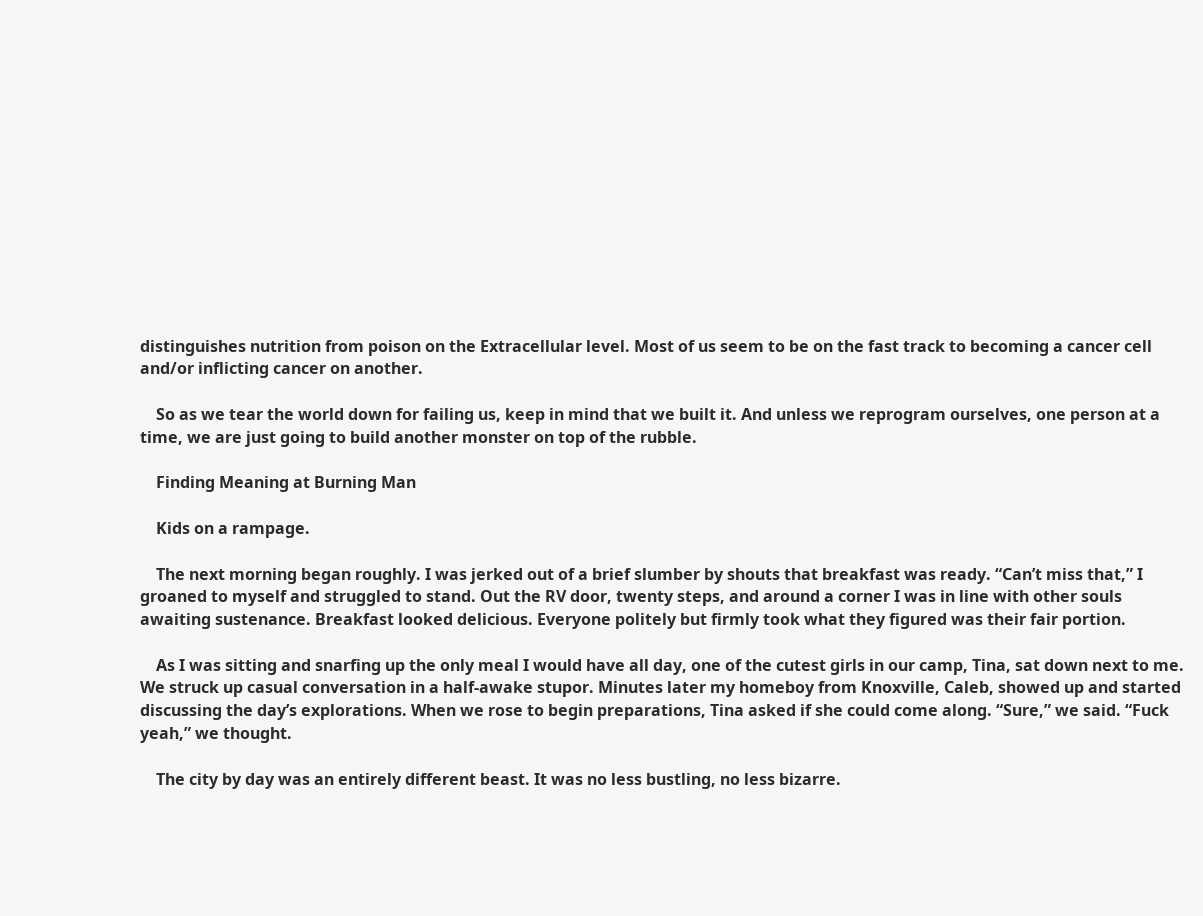distinguishes nutrition from poison on the Extracellular level. Most of us seem to be on the fast track to becoming a cancer cell and/or inflicting cancer on another.

    So as we tear the world down for failing us, keep in mind that we built it. And unless we reprogram ourselves, one person at a time, we are just going to build another monster on top of the rubble.

    Finding Meaning at Burning Man

    Kids on a rampage.

    The next morning began roughly. I was jerked out of a brief slumber by shouts that breakfast was ready. “Can’t miss that,” I groaned to myself and struggled to stand. Out the RV door, twenty steps, and around a corner I was in line with other souls awaiting sustenance. Breakfast looked delicious. Everyone politely but firmly took what they figured was their fair portion.

    As I was sitting and snarfing up the only meal I would have all day, one of the cutest girls in our camp, Tina, sat down next to me. We struck up casual conversation in a half-awake stupor. Minutes later my homeboy from Knoxville, Caleb, showed up and started discussing the day’s explorations. When we rose to begin preparations, Tina asked if she could come along. “Sure,” we said. “Fuck yeah,” we thought.

    The city by day was an entirely different beast. It was no less bustling, no less bizarre.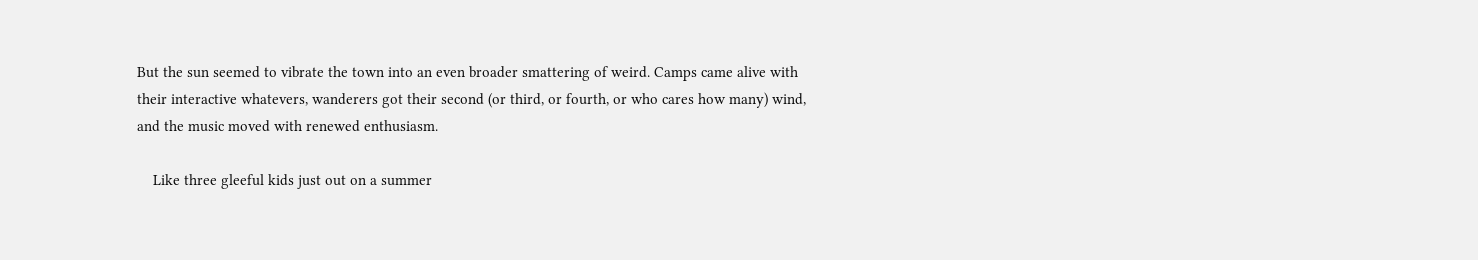But the sun seemed to vibrate the town into an even broader smattering of weird. Camps came alive with their interactive whatevers, wanderers got their second (or third, or fourth, or who cares how many) wind, and the music moved with renewed enthusiasm.

    Like three gleeful kids just out on a summer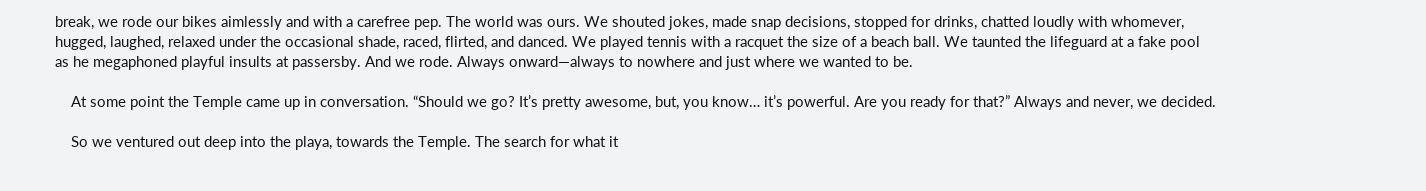break, we rode our bikes aimlessly and with a carefree pep. The world was ours. We shouted jokes, made snap decisions, stopped for drinks, chatted loudly with whomever, hugged, laughed, relaxed under the occasional shade, raced, flirted, and danced. We played tennis with a racquet the size of a beach ball. We taunted the lifeguard at a fake pool as he megaphoned playful insults at passersby. And we rode. Always onward—always to nowhere and just where we wanted to be.

    At some point the Temple came up in conversation. “Should we go? It’s pretty awesome, but, you know… it’s powerful. Are you ready for that?” Always and never, we decided.

    So we ventured out deep into the playa, towards the Temple. The search for what it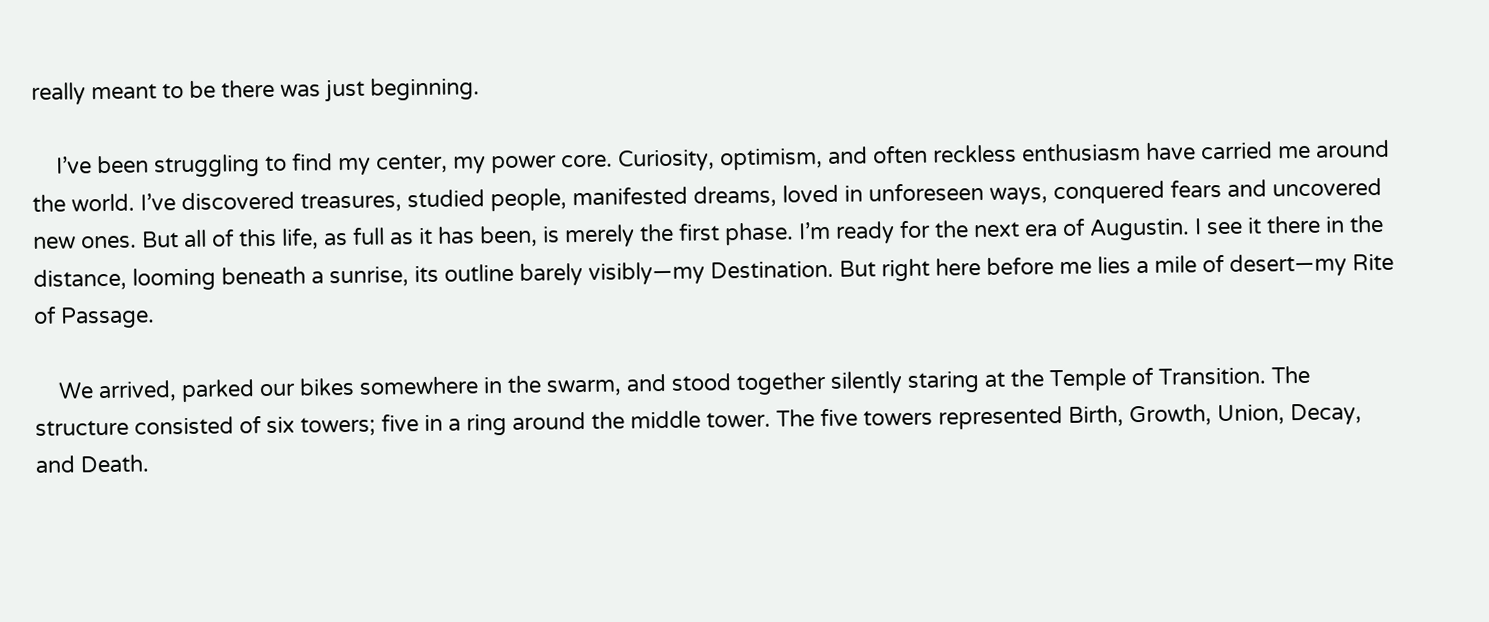really meant to be there was just beginning.

    I’ve been struggling to find my center, my power core. Curiosity, optimism, and often reckless enthusiasm have carried me around the world. I’ve discovered treasures, studied people, manifested dreams, loved in unforeseen ways, conquered fears and uncovered new ones. But all of this life, as full as it has been, is merely the first phase. I’m ready for the next era of Augustin. I see it there in the distance, looming beneath a sunrise, its outline barely visibly—my Destination. But right here before me lies a mile of desert—my Rite of Passage.

    We arrived, parked our bikes somewhere in the swarm, and stood together silently staring at the Temple of Transition. The structure consisted of six towers; five in a ring around the middle tower. The five towers represented Birth, Growth, Union, Decay, and Death.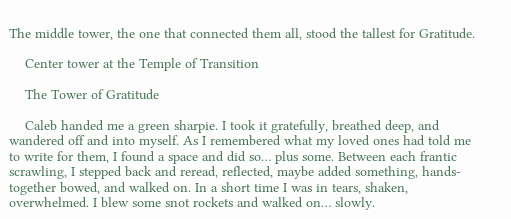The middle tower, the one that connected them all, stood the tallest for Gratitude.

    Center tower at the Temple of Transition

    The Tower of Gratitude

    Caleb handed me a green sharpie. I took it gratefully, breathed deep, and wandered off and into myself. As I remembered what my loved ones had told me to write for them, I found a space and did so… plus some. Between each frantic scrawling, I stepped back and reread, reflected, maybe added something, hands-together bowed, and walked on. In a short time I was in tears, shaken, overwhelmed. I blew some snot rockets and walked on… slowly.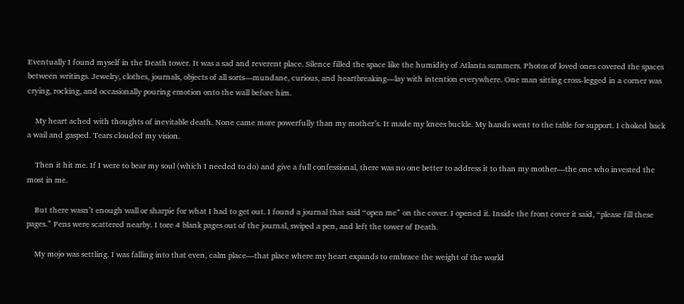Eventually I found myself in the Death tower. It was a sad and reverent place. Silence filled the space like the humidity of Atlanta summers. Photos of loved ones covered the spaces between writings. Jewelry, clothes, journals, objects of all sorts—mundane, curious, and heartbreaking—lay with intention everywhere. One man sitting cross-legged in a corner was crying, rocking, and occasionally pouring emotion onto the wall before him.

    My heart ached with thoughts of inevitable death. None came more powerfully than my mother’s. It made my knees buckle. My hands went to the table for support. I choked back a wail and gasped. Tears clouded my vision.

    Then it hit me. If I were to bear my soul (which I needed to do) and give a full confessional, there was no one better to address it to than my mother—the one who invested the most in me.

    But there wasn’t enough wall or sharpie for what I had to get out. I found a journal that said “open me” on the cover. I opened it. Inside the front cover it said, “please fill these pages.” Pens were scattered nearby. I tore 4 blank pages out of the journal, swiped a pen, and left the tower of Death.

    My mojo was settling. I was falling into that even, calm place—that place where my heart expands to embrace the weight of the world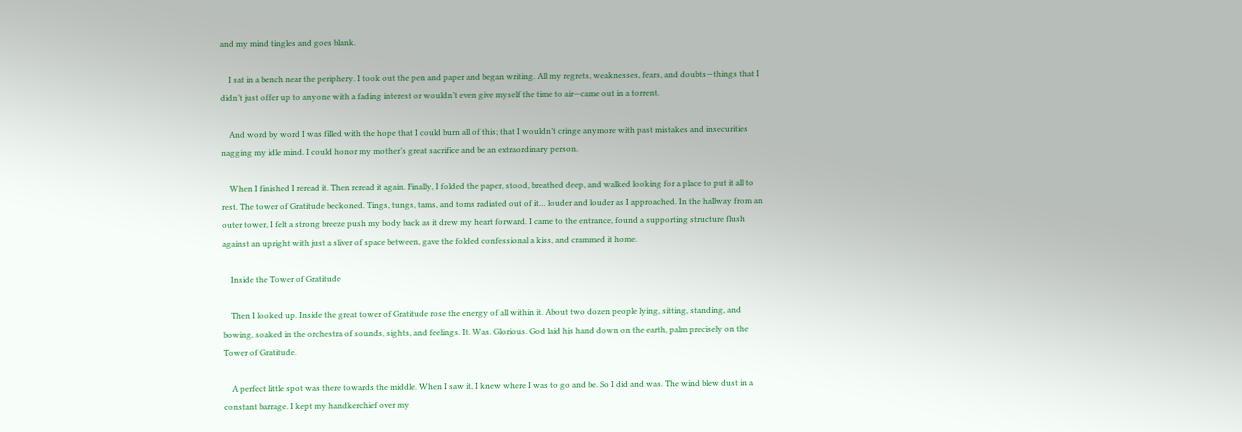and my mind tingles and goes blank.

    I sat in a bench near the periphery. I took out the pen and paper and began writing. All my regrets, weaknesses, fears, and doubts—things that I didn’t just offer up to anyone with a fading interest or wouldn’t even give myself the time to air—came out in a torrent.

    And word by word I was filled with the hope that I could burn all of this; that I wouldn’t cringe anymore with past mistakes and insecurities nagging my idle mind. I could honor my mother’s great sacrifice and be an extraordinary person.

    When I finished I reread it. Then reread it again. Finally, I folded the paper, stood, breathed deep, and walked looking for a place to put it all to rest. The tower of Gratitude beckoned. Tings, tungs, tams, and toms radiated out of it… louder and louder as I approached. In the hallway from an outer tower, I felt a strong breeze push my body back as it drew my heart forward. I came to the entrance, found a supporting structure flush against an upright with just a sliver of space between, gave the folded confessional a kiss, and crammed it home.

    Inside the Tower of Gratitude

    Then I looked up. Inside the great tower of Gratitude rose the energy of all within it. About two dozen people lying, sitting, standing, and bowing, soaked in the orchestra of sounds, sights, and feelings. It. Was. Glorious. God laid his hand down on the earth, palm precisely on the Tower of Gratitude.

    A perfect little spot was there towards the middle. When I saw it, I knew where I was to go and be. So I did and was. The wind blew dust in a constant barrage. I kept my handkerchief over my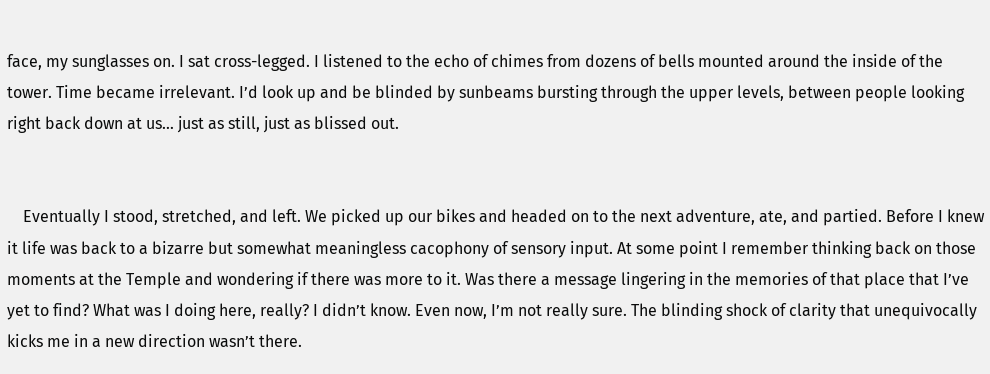face, my sunglasses on. I sat cross-legged. I listened to the echo of chimes from dozens of bells mounted around the inside of the tower. Time became irrelevant. I’d look up and be blinded by sunbeams bursting through the upper levels, between people looking right back down at us… just as still, just as blissed out.


    Eventually I stood, stretched, and left. We picked up our bikes and headed on to the next adventure, ate, and partied. Before I knew it life was back to a bizarre but somewhat meaningless cacophony of sensory input. At some point I remember thinking back on those moments at the Temple and wondering if there was more to it. Was there a message lingering in the memories of that place that I’ve yet to find? What was I doing here, really? I didn’t know. Even now, I’m not really sure. The blinding shock of clarity that unequivocally kicks me in a new direction wasn’t there.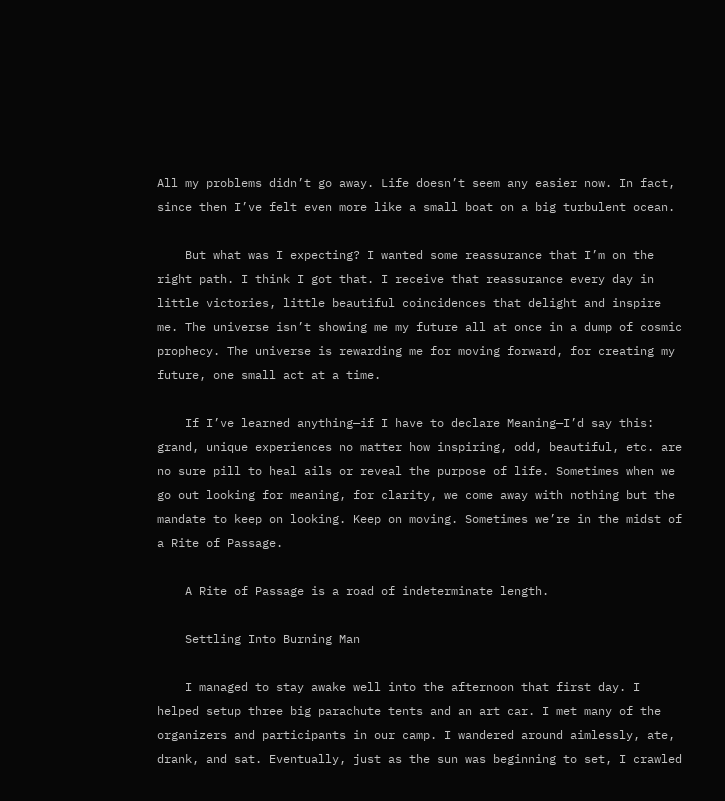All my problems didn’t go away. Life doesn’t seem any easier now. In fact, since then I’ve felt even more like a small boat on a big turbulent ocean.

    But what was I expecting? I wanted some reassurance that I’m on the right path. I think I got that. I receive that reassurance every day in little victories, little beautiful coincidences that delight and inspire me. The universe isn’t showing me my future all at once in a dump of cosmic prophecy. The universe is rewarding me for moving forward, for creating my future, one small act at a time.

    If I’ve learned anything—if I have to declare Meaning—I’d say this: grand, unique experiences no matter how inspiring, odd, beautiful, etc. are no sure pill to heal ails or reveal the purpose of life. Sometimes when we go out looking for meaning, for clarity, we come away with nothing but the mandate to keep on looking. Keep on moving. Sometimes we’re in the midst of a Rite of Passage.

    A Rite of Passage is a road of indeterminate length.

    Settling Into Burning Man

    I managed to stay awake well into the afternoon that first day. I helped setup three big parachute tents and an art car. I met many of the organizers and participants in our camp. I wandered around aimlessly, ate, drank, and sat. Eventually, just as the sun was beginning to set, I crawled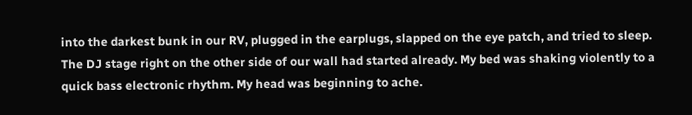into the darkest bunk in our RV, plugged in the earplugs, slapped on the eye patch, and tried to sleep. The DJ stage right on the other side of our wall had started already. My bed was shaking violently to a quick bass electronic rhythm. My head was beginning to ache.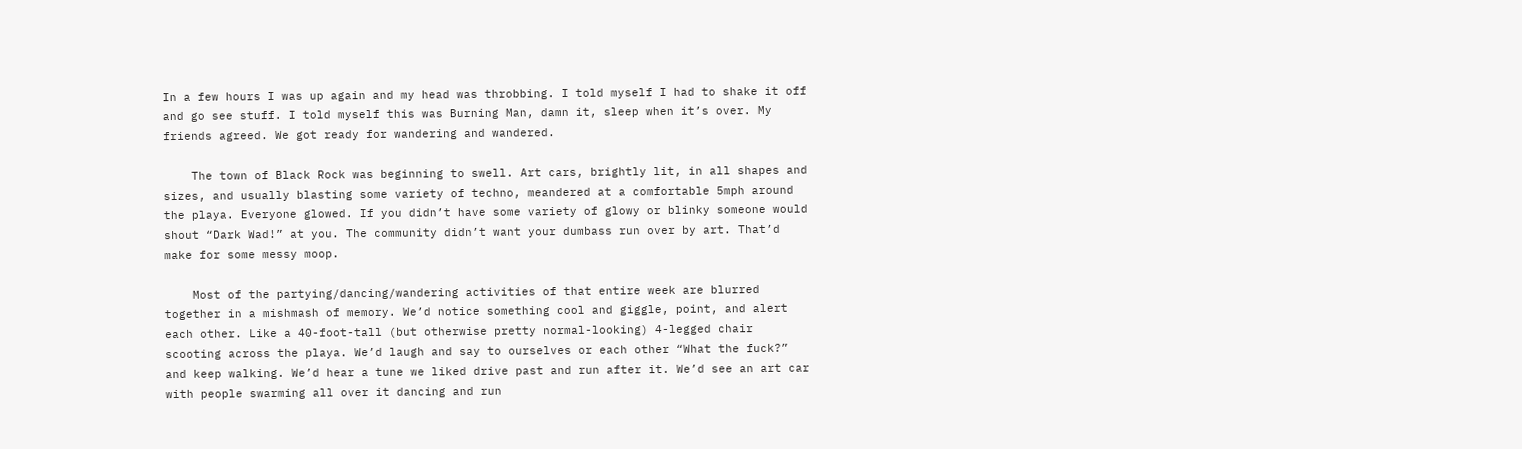In a few hours I was up again and my head was throbbing. I told myself I had to shake it off and go see stuff. I told myself this was Burning Man, damn it, sleep when it’s over. My friends agreed. We got ready for wandering and wandered.

    The town of Black Rock was beginning to swell. Art cars, brightly lit, in all shapes and sizes, and usually blasting some variety of techno, meandered at a comfortable 5mph around the playa. Everyone glowed. If you didn’t have some variety of glowy or blinky someone would shout “Dark Wad!” at you. The community didn’t want your dumbass run over by art. That’d make for some messy moop.

    Most of the partying/dancing/wandering activities of that entire week are blurred together in a mishmash of memory. We’d notice something cool and giggle, point, and alert each other. Like a 40-foot-tall (but otherwise pretty normal-looking) 4-legged chair scooting across the playa. We’d laugh and say to ourselves or each other “What the fuck?” and keep walking. We’d hear a tune we liked drive past and run after it. We’d see an art car with people swarming all over it dancing and run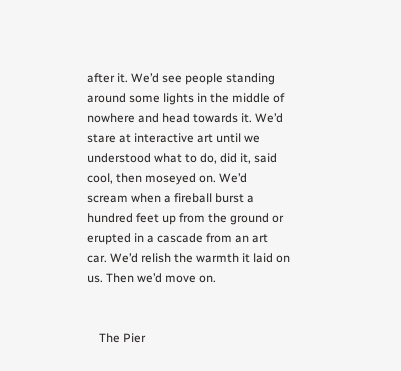after it. We’d see people standing around some lights in the middle of nowhere and head towards it. We’d stare at interactive art until we understood what to do, did it, said cool, then moseyed on. We’d scream when a fireball burst a hundred feet up from the ground or erupted in a cascade from an art car. We’d relish the warmth it laid on us. Then we’d move on.


    The Pier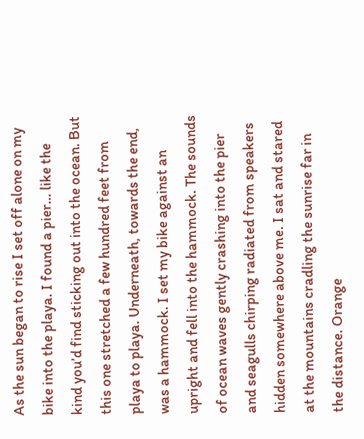As the sun began to rise I set off alone on my bike into the playa. I found a pier… like the kind you’d find sticking out into the ocean. But this one stretched a few hundred feet from playa to playa. Underneath, towards the end, was a hammock. I set my bike against an upright and fell into the hammock. The sounds of ocean waves gently crashing into the pier and seagulls chirping radiated from speakers hidden somewhere above me. I sat and stared at the mountains cradling the sunrise far in the distance. Orange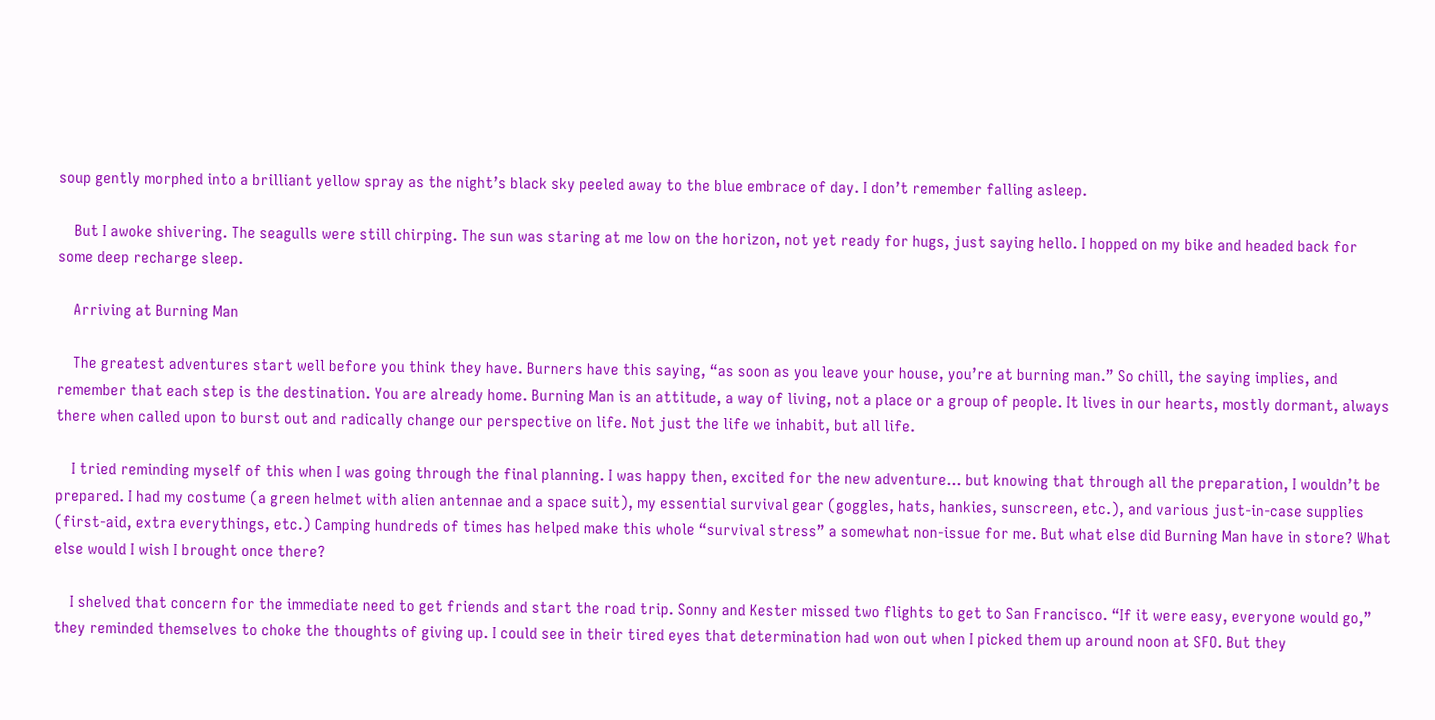soup gently morphed into a brilliant yellow spray as the night’s black sky peeled away to the blue embrace of day. I don’t remember falling asleep.

    But I awoke shivering. The seagulls were still chirping. The sun was staring at me low on the horizon, not yet ready for hugs, just saying hello. I hopped on my bike and headed back for some deep recharge sleep.

    Arriving at Burning Man

    The greatest adventures start well before you think they have. Burners have this saying, “as soon as you leave your house, you’re at burning man.” So chill, the saying implies, and remember that each step is the destination. You are already home. Burning Man is an attitude, a way of living, not a place or a group of people. It lives in our hearts, mostly dormant, always there when called upon to burst out and radically change our perspective on life. Not just the life we inhabit, but all life.

    I tried reminding myself of this when I was going through the final planning. I was happy then, excited for the new adventure… but knowing that through all the preparation, I wouldn’t be prepared. I had my costume (a green helmet with alien antennae and a space suit), my essential survival gear (goggles, hats, hankies, sunscreen, etc.), and various just-in-case supplies (first-aid, extra everythings, etc.) Camping hundreds of times has helped make this whole “survival stress” a somewhat non-issue for me. But what else did Burning Man have in store? What else would I wish I brought once there?

    I shelved that concern for the immediate need to get friends and start the road trip. Sonny and Kester missed two flights to get to San Francisco. “If it were easy, everyone would go,” they reminded themselves to choke the thoughts of giving up. I could see in their tired eyes that determination had won out when I picked them up around noon at SFO. But they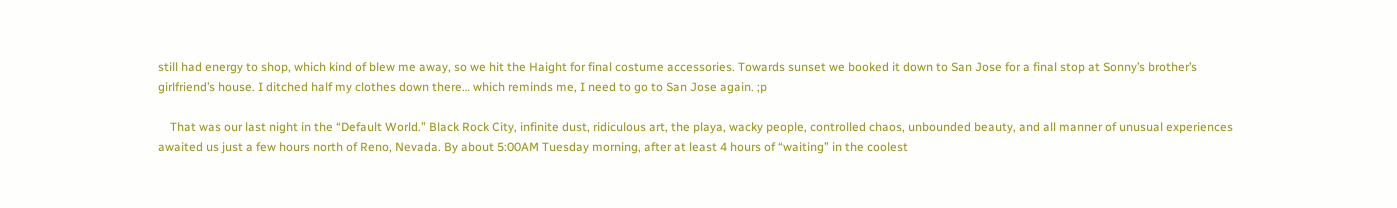still had energy to shop, which kind of blew me away, so we hit the Haight for final costume accessories. Towards sunset we booked it down to San Jose for a final stop at Sonny’s brother’s girlfriend’s house. I ditched half my clothes down there… which reminds me, I need to go to San Jose again. ;p

    That was our last night in the “Default World.” Black Rock City, infinite dust, ridiculous art, the playa, wacky people, controlled chaos, unbounded beauty, and all manner of unusual experiences awaited us just a few hours north of Reno, Nevada. By about 5:00AM Tuesday morning, after at least 4 hours of “waiting” in the coolest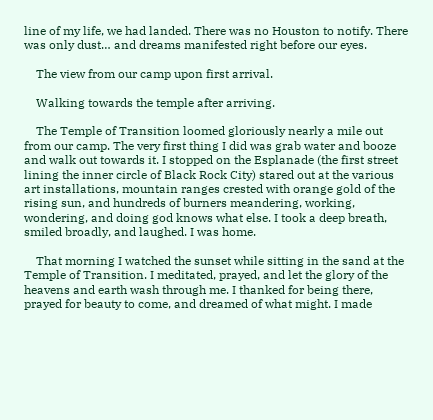line of my life, we had landed. There was no Houston to notify. There was only dust… and dreams manifested right before our eyes.

    The view from our camp upon first arrival.

    Walking towards the temple after arriving.

    The Temple of Transition loomed gloriously nearly a mile out from our camp. The very first thing I did was grab water and booze and walk out towards it. I stopped on the Esplanade (the first street lining the inner circle of Black Rock City) stared out at the various art installations, mountain ranges crested with orange gold of the rising sun, and hundreds of burners meandering, working, wondering, and doing god knows what else. I took a deep breath, smiled broadly, and laughed. I was home.

    That morning I watched the sunset while sitting in the sand at the Temple of Transition. I meditated, prayed, and let the glory of the heavens and earth wash through me. I thanked for being there, prayed for beauty to come, and dreamed of what might. I made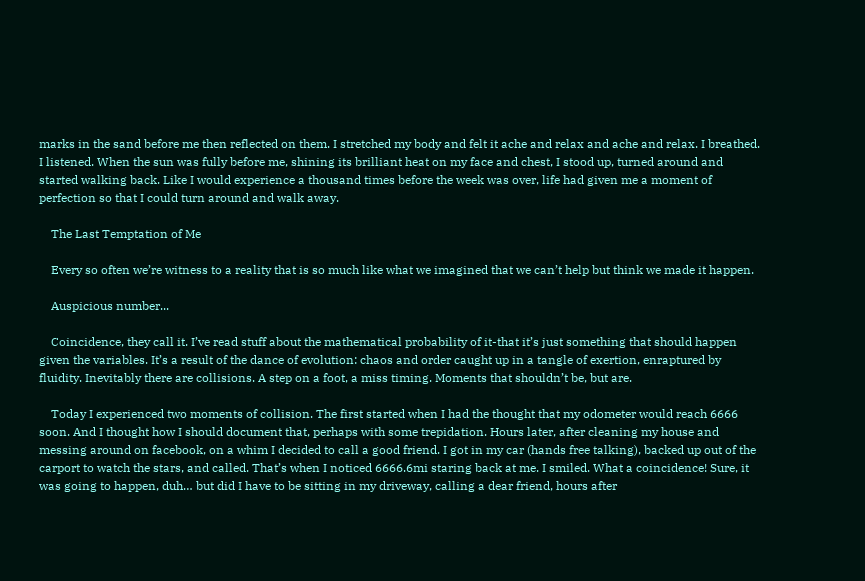marks in the sand before me then reflected on them. I stretched my body and felt it ache and relax and ache and relax. I breathed. I listened. When the sun was fully before me, shining its brilliant heat on my face and chest, I stood up, turned around and started walking back. Like I would experience a thousand times before the week was over, life had given me a moment of perfection so that I could turn around and walk away.

    The Last Temptation of Me

    Every so often we’re witness to a reality that is so much like what we imagined that we can’t help but think we made it happen.

    Auspicious number...

    Coincidence, they call it. I’ve read stuff about the mathematical probability of it-that it’s just something that should happen given the variables. It’s a result of the dance of evolution: chaos and order caught up in a tangle of exertion, enraptured by fluidity. Inevitably there are collisions. A step on a foot, a miss timing. Moments that shouldn’t be, but are.

    Today I experienced two moments of collision. The first started when I had the thought that my odometer would reach 6666 soon. And I thought how I should document that, perhaps with some trepidation. Hours later, after cleaning my house and messing around on facebook, on a whim I decided to call a good friend. I got in my car (hands free talking), backed up out of the carport to watch the stars, and called. That’s when I noticed 6666.6mi staring back at me. I smiled. What a coincidence! Sure, it was going to happen, duh… but did I have to be sitting in my driveway, calling a dear friend, hours after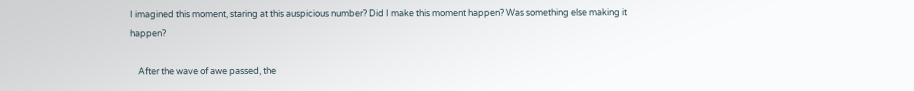I imagined this moment, staring at this auspicious number? Did I make this moment happen? Was something else making it happen?

    After the wave of awe passed, the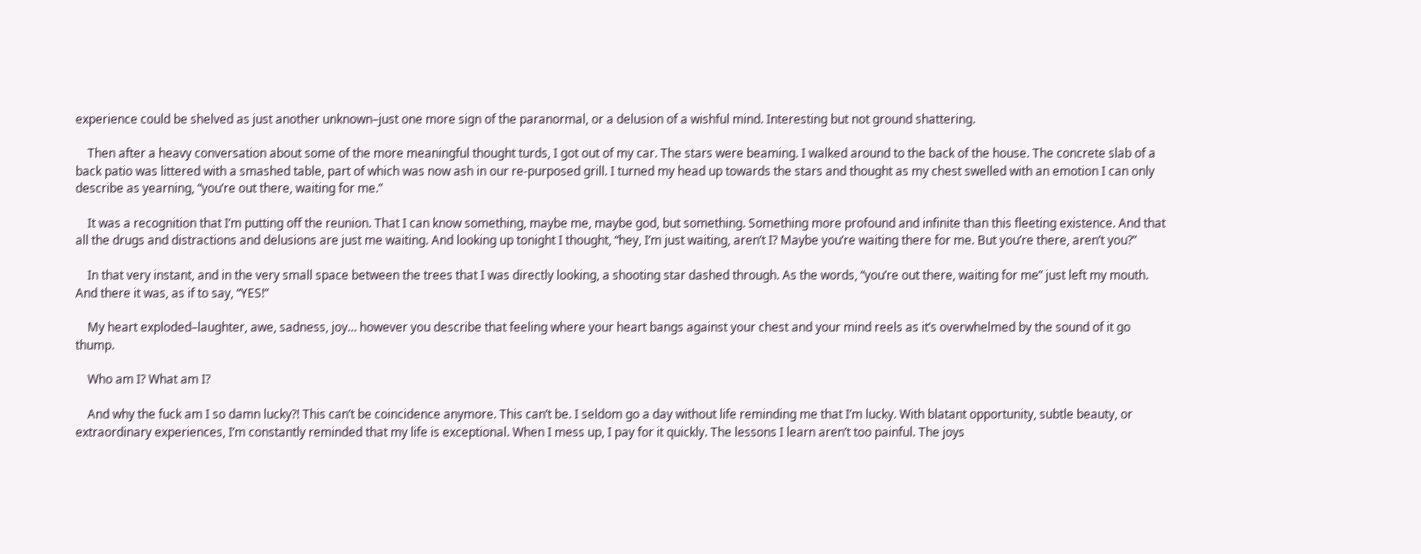experience could be shelved as just another unknown–just one more sign of the paranormal, or a delusion of a wishful mind. Interesting but not ground shattering.

    Then after a heavy conversation about some of the more meaningful thought turds, I got out of my car. The stars were beaming. I walked around to the back of the house. The concrete slab of a back patio was littered with a smashed table, part of which was now ash in our re-purposed grill. I turned my head up towards the stars and thought as my chest swelled with an emotion I can only describe as yearning, “you’re out there, waiting for me.”

    It was a recognition that I’m putting off the reunion. That I can know something, maybe me, maybe god, but something. Something more profound and infinite than this fleeting existence. And that all the drugs and distractions and delusions are just me waiting. And looking up tonight I thought, “hey, I’m just waiting, aren’t I? Maybe you’re waiting there for me. But you’re there, aren’t you?”

    In that very instant, and in the very small space between the trees that I was directly looking, a shooting star dashed through. As the words, “you’re out there, waiting for me” just left my mouth. And there it was, as if to say, “YES!”

    My heart exploded–laughter, awe, sadness, joy… however you describe that feeling where your heart bangs against your chest and your mind reels as it’s overwhelmed by the sound of it go thump.

    Who am I? What am I?

    And why the fuck am I so damn lucky?! This can’t be coincidence anymore. This can’t be. I seldom go a day without life reminding me that I’m lucky. With blatant opportunity, subtle beauty, or extraordinary experiences, I’m constantly reminded that my life is exceptional. When I mess up, I pay for it quickly. The lessons I learn aren’t too painful. The joys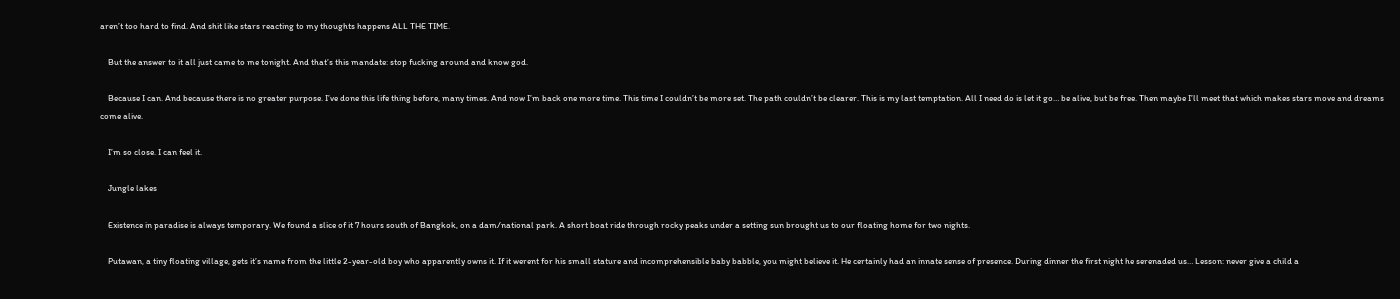aren’t too hard to find. And shit like stars reacting to my thoughts happens ALL THE TIME.

    But the answer to it all just came to me tonight. And that’s this mandate: stop fucking around and know god.

    Because I can. And because there is no greater purpose. I’ve done this life thing before, many times. And now I’m back one more time. This time I couldn’t be more set. The path couldn’t be clearer. This is my last temptation. All I need do is let it go… be alive, but be free. Then maybe I’ll meet that which makes stars move and dreams come alive.

    I’m so close. I can feel it.

    Jungle lakes

    Existence in paradise is always temporary. We found a slice of it 7 hours south of Bangkok, on a dam/national park. A short boat ride through rocky peaks under a setting sun brought us to our floating home for two nights.

    Putawan, a tiny floating village, gets it’s name from the little 2-year-old boy who apparently owns it. If it werent for his small stature and incomprehensible baby babble, you might believe it. He certainly had an innate sense of presence. During dinner the first night he serenaded us… Lesson: never give a child a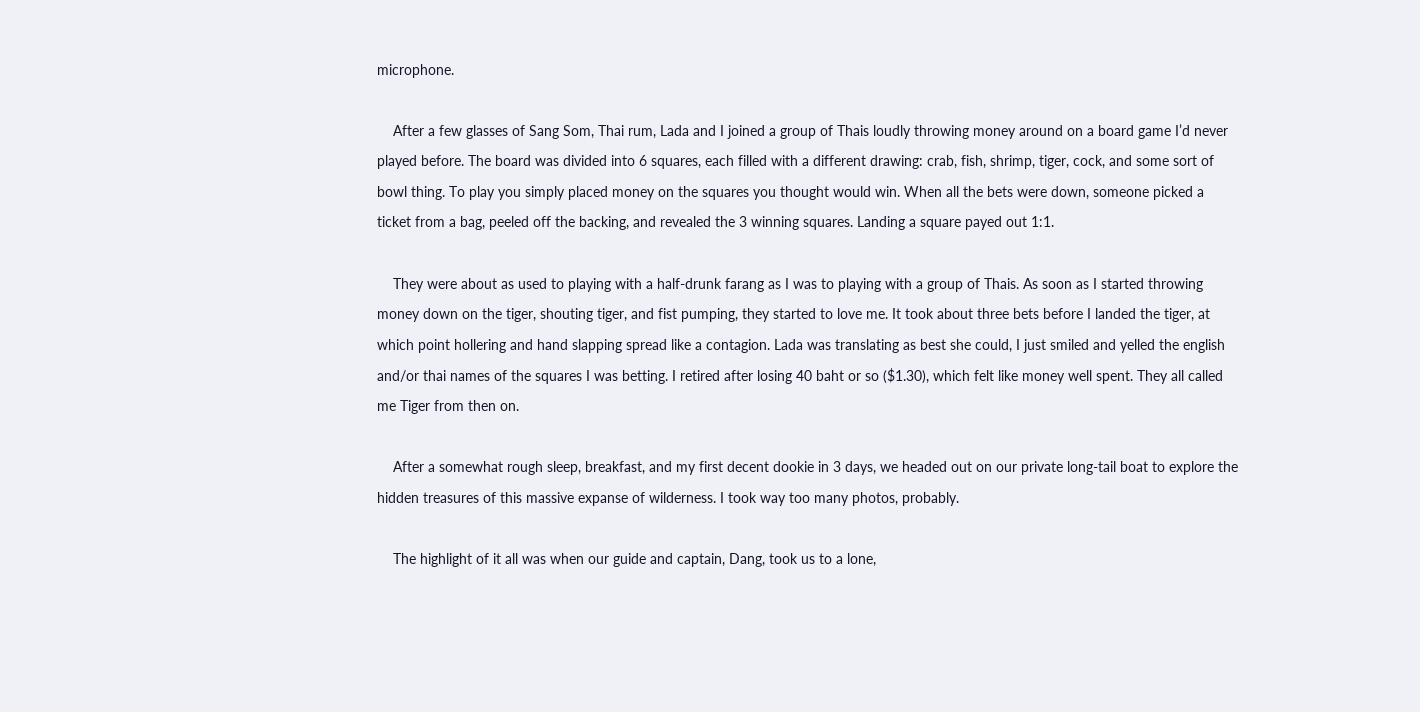microphone.

    After a few glasses of Sang Som, Thai rum, Lada and I joined a group of Thais loudly throwing money around on a board game I’d never played before. The board was divided into 6 squares, each filled with a different drawing: crab, fish, shrimp, tiger, cock, and some sort of bowl thing. To play you simply placed money on the squares you thought would win. When all the bets were down, someone picked a ticket from a bag, peeled off the backing, and revealed the 3 winning squares. Landing a square payed out 1:1.

    They were about as used to playing with a half-drunk farang as I was to playing with a group of Thais. As soon as I started throwing money down on the tiger, shouting tiger, and fist pumping, they started to love me. It took about three bets before I landed the tiger, at which point hollering and hand slapping spread like a contagion. Lada was translating as best she could, I just smiled and yelled the english and/or thai names of the squares I was betting. I retired after losing 40 baht or so ($1.30), which felt like money well spent. They all called me Tiger from then on.

    After a somewhat rough sleep, breakfast, and my first decent dookie in 3 days, we headed out on our private long-tail boat to explore the hidden treasures of this massive expanse of wilderness. I took way too many photos, probably.

    The highlight of it all was when our guide and captain, Dang, took us to a lone,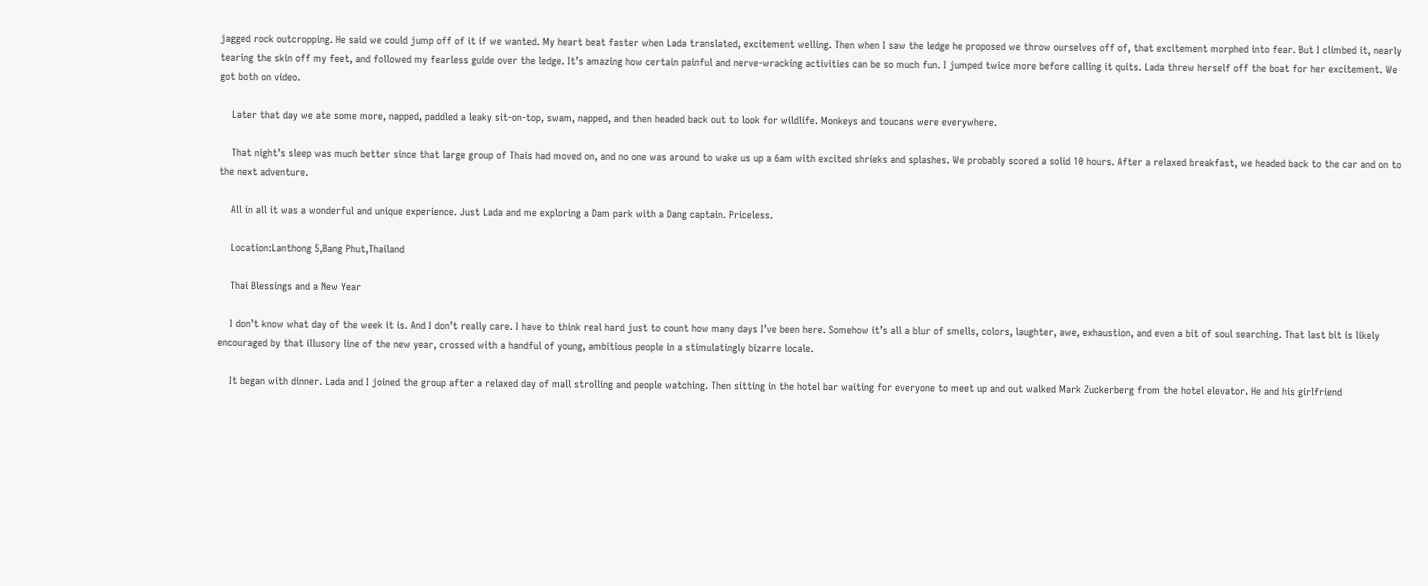jagged rock outcropping. He said we could jump off of it if we wanted. My heart beat faster when Lada translated, excitement welling. Then when I saw the ledge he proposed we throw ourselves off of, that excitement morphed into fear. But I climbed it, nearly tearing the skin off my feet, and followed my fearless guide over the ledge. It’s amazing how certain painful and nerve-wracking activities can be so much fun. I jumped twice more before calling it quits. Lada threw herself off the boat for her excitement. We got both on video.

    Later that day we ate some more, napped, paddled a leaky sit-on-top, swam, napped, and then headed back out to look for wildlife. Monkeys and toucans were everywhere.

    That night’s sleep was much better since that large group of Thais had moved on, and no one was around to wake us up a 6am with excited shrieks and splashes. We probably scored a solid 10 hours. After a relaxed breakfast, we headed back to the car and on to the next adventure.

    All in all it was a wonderful and unique experience. Just Lada and me exploring a Dam park with a Dang captain. Priceless.

    Location:Lanthong 5,Bang Phut,Thailand

    Thai Blessings and a New Year

    I don’t know what day of the week it is. And I don’t really care. I have to think real hard just to count how many days I’ve been here. Somehow it’s all a blur of smells, colors, laughter, awe, exhaustion, and even a bit of soul searching. That last bit is likely encouraged by that illusory line of the new year, crossed with a handful of young, ambitious people in a stimulatingly bizarre locale.

    It began with dinner. Lada and I joined the group after a relaxed day of mall strolling and people watching. Then sitting in the hotel bar waiting for everyone to meet up and out walked Mark Zuckerberg from the hotel elevator. He and his girlfriend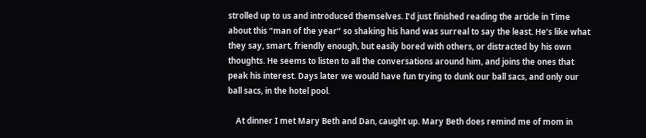strolled up to us and introduced themselves. I’d just finished reading the article in Time about this “man of the year” so shaking his hand was surreal to say the least. He’s like what they say, smart, friendly enough, but easily bored with others, or distracted by his own thoughts. He seems to listen to all the conversations around him, and joins the ones that peak his interest. Days later we would have fun trying to dunk our ball sacs, and only our ball sacs, in the hotel pool.

    At dinner I met Mary Beth and Dan, caught up. Mary Beth does remind me of mom in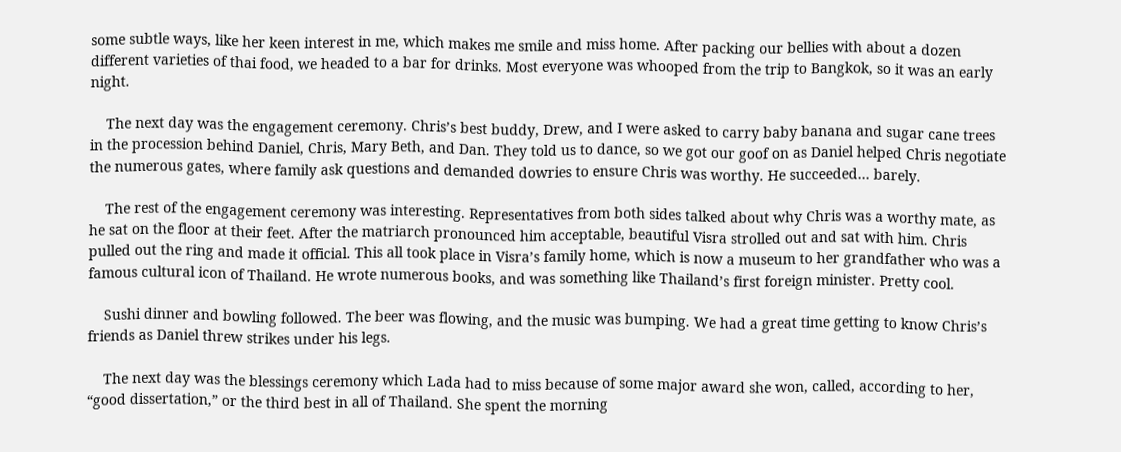some subtle ways, like her keen interest in me, which makes me smile and miss home. After packing our bellies with about a dozen different varieties of thai food, we headed to a bar for drinks. Most everyone was whooped from the trip to Bangkok, so it was an early night.

    The next day was the engagement ceremony. Chris’s best buddy, Drew, and I were asked to carry baby banana and sugar cane trees in the procession behind Daniel, Chris, Mary Beth, and Dan. They told us to dance, so we got our goof on as Daniel helped Chris negotiate the numerous gates, where family ask questions and demanded dowries to ensure Chris was worthy. He succeeded… barely.

    The rest of the engagement ceremony was interesting. Representatives from both sides talked about why Chris was a worthy mate, as he sat on the floor at their feet. After the matriarch pronounced him acceptable, beautiful Visra strolled out and sat with him. Chris pulled out the ring and made it official. This all took place in Visra’s family home, which is now a museum to her grandfather who was a famous cultural icon of Thailand. He wrote numerous books, and was something like Thailand’s first foreign minister. Pretty cool.

    Sushi dinner and bowling followed. The beer was flowing, and the music was bumping. We had a great time getting to know Chris’s friends as Daniel threw strikes under his legs.

    The next day was the blessings ceremony which Lada had to miss because of some major award she won, called, according to her, “good dissertation,” or the third best in all of Thailand. She spent the morning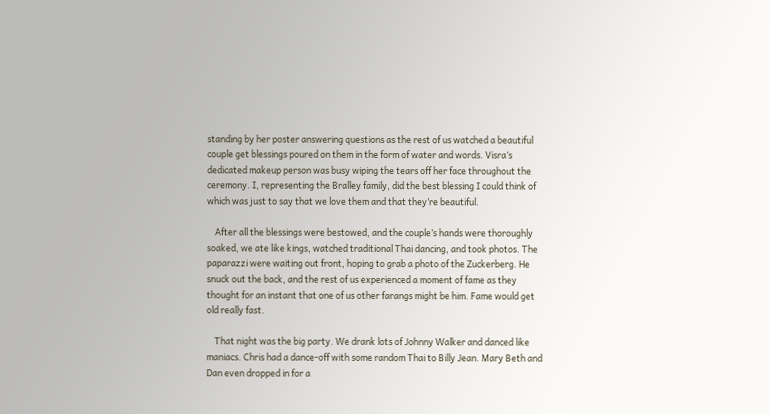standing by her poster answering questions as the rest of us watched a beautiful couple get blessings poured on them in the form of water and words. Visra’s dedicated makeup person was busy wiping the tears off her face throughout the ceremony. I, representing the Bralley family, did the best blessing I could think of which was just to say that we love them and that they’re beautiful.

    After all the blessings were bestowed, and the couple’s hands were thoroughly soaked, we ate like kings, watched traditional Thai dancing, and took photos. The paparazzi were waiting out front, hoping to grab a photo of the Zuckerberg. He snuck out the back, and the rest of us experienced a moment of fame as they thought for an instant that one of us other farangs might be him. Fame would get old really fast.

    That night was the big party. We drank lots of Johnny Walker and danced like maniacs. Chris had a dance-off with some random Thai to Billy Jean. Mary Beth and Dan even dropped in for a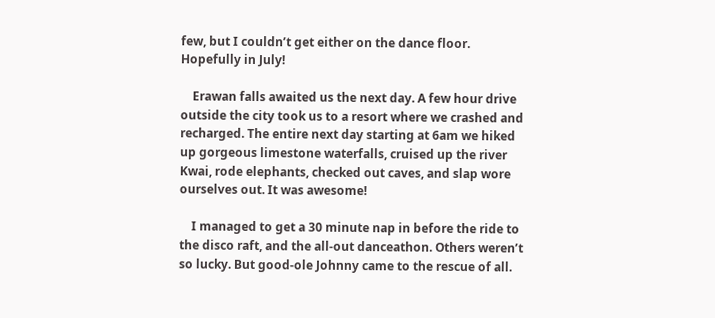few, but I couldn’t get either on the dance floor. Hopefully in July!

    Erawan falls awaited us the next day. A few hour drive outside the city took us to a resort where we crashed and recharged. The entire next day starting at 6am we hiked up gorgeous limestone waterfalls, cruised up the river Kwai, rode elephants, checked out caves, and slap wore ourselves out. It was awesome!

    I managed to get a 30 minute nap in before the ride to the disco raft, and the all-out danceathon. Others weren’t so lucky. But good-ole Johnny came to the rescue of all.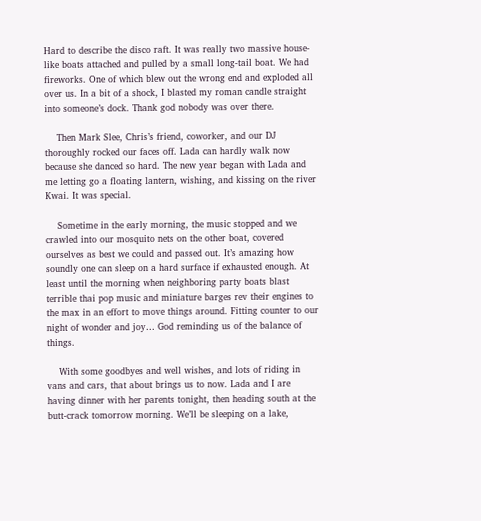Hard to describe the disco raft. It was really two massive house-like boats attached and pulled by a small long-tail boat. We had fireworks. One of which blew out the wrong end and exploded all over us. In a bit of a shock, I blasted my roman candle straight into someone’s dock. Thank god nobody was over there.

    Then Mark Slee, Chris’s friend, coworker, and our DJ thoroughly rocked our faces off. Lada can hardly walk now because she danced so hard. The new year began with Lada and me letting go a floating lantern, wishing, and kissing on the river Kwai. It was special.

    Sometime in the early morning, the music stopped and we crawled into our mosquito nets on the other boat, covered ourselves as best we could and passed out. It’s amazing how soundly one can sleep on a hard surface if exhausted enough. At least until the morning when neighboring party boats blast terrible thai pop music and miniature barges rev their engines to the max in an effort to move things around. Fitting counter to our night of wonder and joy… God reminding us of the balance of things.

    With some goodbyes and well wishes, and lots of riding in vans and cars, that about brings us to now. Lada and I are having dinner with her parents tonight, then heading south at the butt-crack tomorrow morning. We’ll be sleeping on a lake,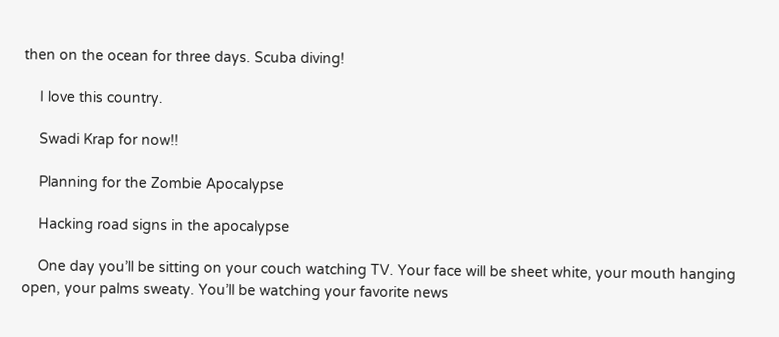then on the ocean for three days. Scuba diving!

    I love this country.

    Swadi Krap for now!!

    Planning for the Zombie Apocalypse

    Hacking road signs in the apocalypse

    One day you’ll be sitting on your couch watching TV. Your face will be sheet white, your mouth hanging open, your palms sweaty. You’ll be watching your favorite news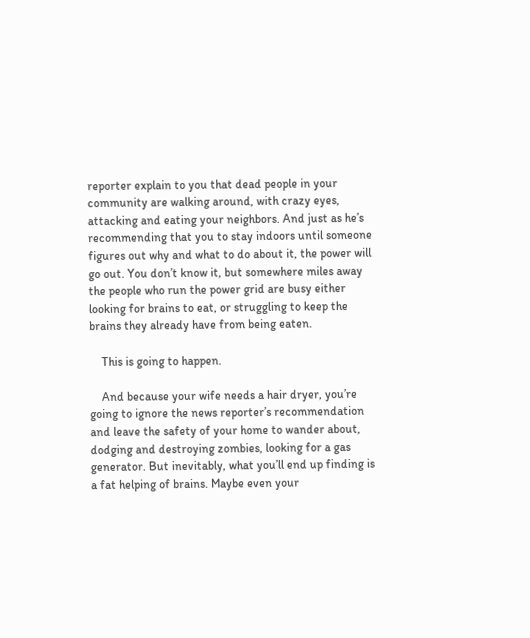reporter explain to you that dead people in your community are walking around, with crazy eyes, attacking and eating your neighbors. And just as he’s recommending that you to stay indoors until someone figures out why and what to do about it, the power will go out. You don’t know it, but somewhere miles away the people who run the power grid are busy either looking for brains to eat, or struggling to keep the brains they already have from being eaten.

    This is going to happen.

    And because your wife needs a hair dryer, you’re going to ignore the news reporter’s recommendation and leave the safety of your home to wander about, dodging and destroying zombies, looking for a gas generator. But inevitably, what you’ll end up finding is a fat helping of brains. Maybe even your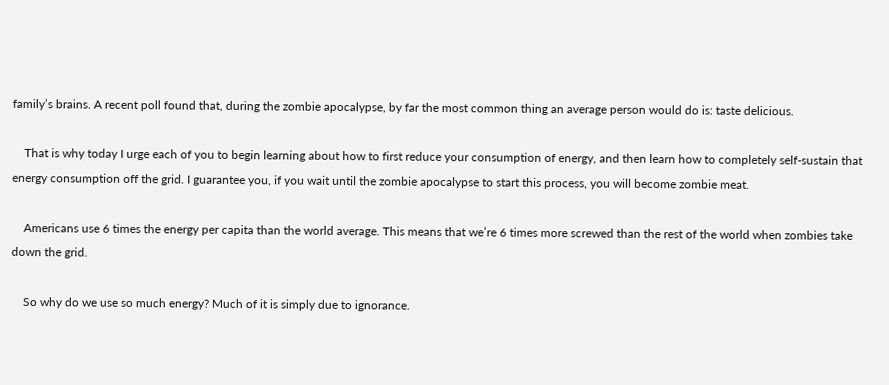family’s brains. A recent poll found that, during the zombie apocalypse, by far the most common thing an average person would do is: taste delicious.

    That is why today I urge each of you to begin learning about how to first reduce your consumption of energy, and then learn how to completely self-sustain that energy consumption off the grid. I guarantee you, if you wait until the zombie apocalypse to start this process, you will become zombie meat.

    Americans use 6 times the energy per capita than the world average. This means that we’re 6 times more screwed than the rest of the world when zombies take down the grid.

    So why do we use so much energy? Much of it is simply due to ignorance.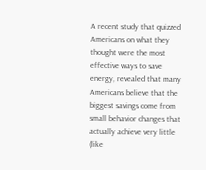A recent study that quizzed Americans on what they thought were the most effective ways to save energy, revealed that many Americans believe that the biggest savings come from small behavior changes that actually achieve very little (like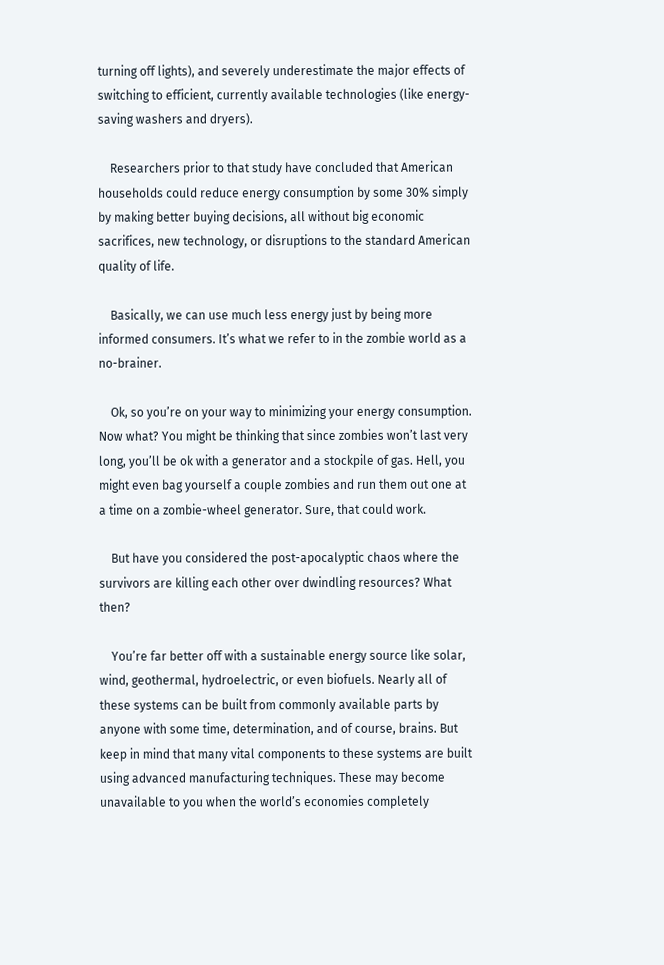turning off lights), and severely underestimate the major effects of switching to efficient, currently available technologies (like energy-saving washers and dryers).

    Researchers prior to that study have concluded that American households could reduce energy consumption by some 30% simply by making better buying decisions, all without big economic sacrifices, new technology, or disruptions to the standard American quality of life.

    Basically, we can use much less energy just by being more informed consumers. It’s what we refer to in the zombie world as a no-brainer.

    Ok, so you’re on your way to minimizing your energy consumption. Now what? You might be thinking that since zombies won’t last very long, you’ll be ok with a generator and a stockpile of gas. Hell, you might even bag yourself a couple zombies and run them out one at a time on a zombie-wheel generator. Sure, that could work.

    But have you considered the post-apocalyptic chaos where the survivors are killing each other over dwindling resources? What then?

    You’re far better off with a sustainable energy source like solar, wind, geothermal, hydroelectric, or even biofuels. Nearly all of these systems can be built from commonly available parts by anyone with some time, determination, and of course, brains. But keep in mind that many vital components to these systems are built using advanced manufacturing techniques. These may become unavailable to you when the world’s economies completely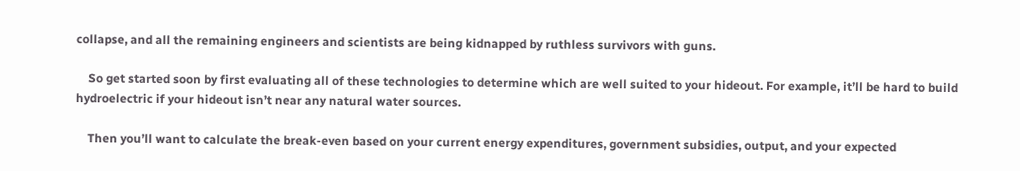collapse, and all the remaining engineers and scientists are being kidnapped by ruthless survivors with guns.

    So get started soon by first evaluating all of these technologies to determine which are well suited to your hideout. For example, it’ll be hard to build hydroelectric if your hideout isn’t near any natural water sources.

    Then you’ll want to calculate the break-even based on your current energy expenditures, government subsidies, output, and your expected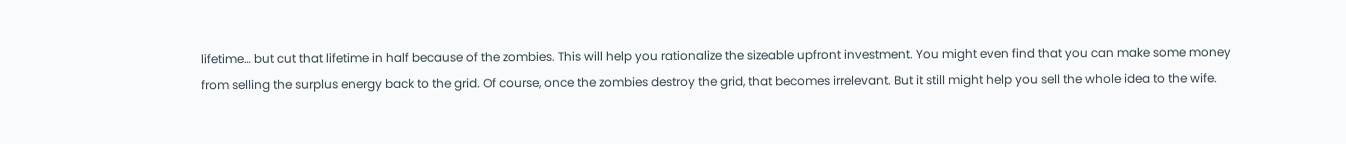lifetime… but cut that lifetime in half because of the zombies. This will help you rationalize the sizeable upfront investment. You might even find that you can make some money from selling the surplus energy back to the grid. Of course, once the zombies destroy the grid, that becomes irrelevant. But it still might help you sell the whole idea to the wife.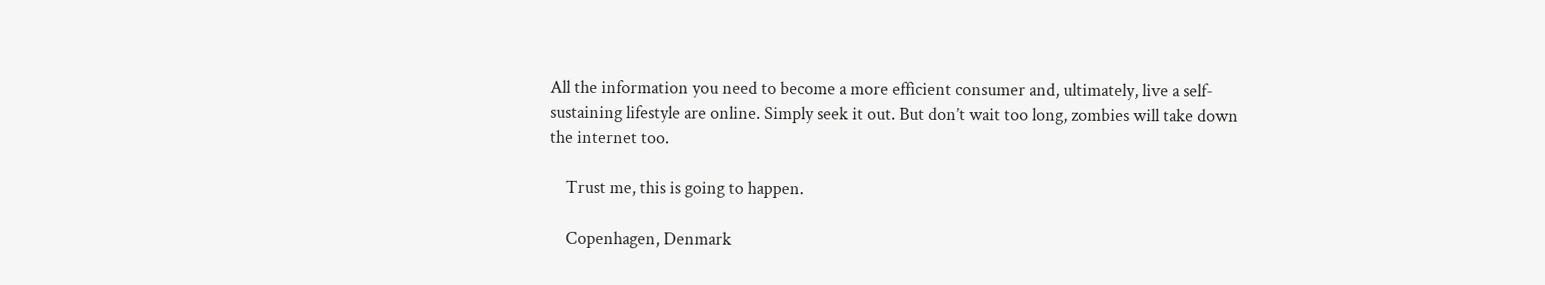All the information you need to become a more efficient consumer and, ultimately, live a self-sustaining lifestyle are online. Simply seek it out. But don’t wait too long, zombies will take down the internet too.

    Trust me, this is going to happen.

    Copenhagen, Denmark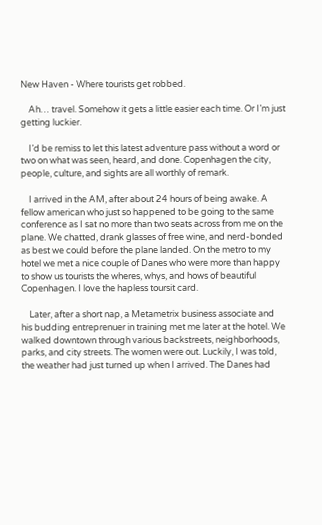New Haven - Where tourists get robbed.

    Ah… travel. Somehow it gets a little easier each time. Or I’m just getting luckier.

    I’d be remiss to let this latest adventure pass without a word or two on what was seen, heard, and done. Copenhagen the city, people, culture, and sights are all worthly of remark.

    I arrived in the AM, after about 24 hours of being awake. A fellow american who just so happened to be going to the same conference as I sat no more than two seats across from me on the plane. We chatted, drank glasses of free wine, and nerd-bonded as best we could before the plane landed. On the metro to my hotel we met a nice couple of Danes who were more than happy to show us tourists the wheres, whys, and hows of beautiful Copenhagen. I love the hapless toursit card.

    Later, after a short nap, a Metametrix business associate and his budding entreprenuer in training met me later at the hotel. We walked downtown through various backstreets, neighborhoods, parks, and city streets. The women were out. Luckily, I was told, the weather had just turned up when I arrived. The Danes had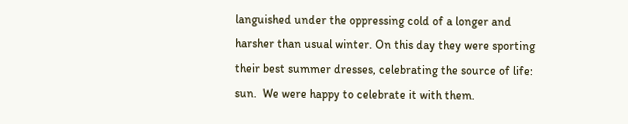languished under the oppressing cold of a longer and harsher than usual winter. On this day they were sporting their best summer dresses, celebrating the source of life: sun.  We were happy to celebrate it with them.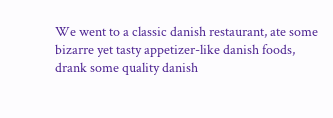We went to a classic danish restaurant, ate some bizarre yet tasty appetizer-like danish foods, drank some quality danish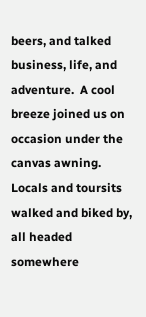beers, and talked business, life, and adventure.  A cool breeze joined us on occasion under the canvas awning.  Locals and toursits walked and biked by, all headed somewhere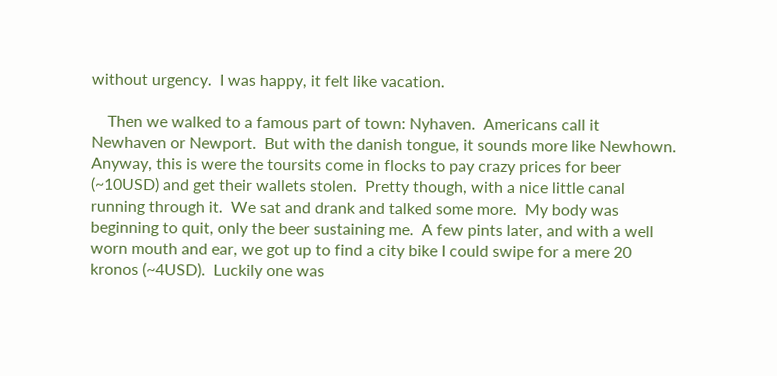without urgency.  I was happy, it felt like vacation.

    Then we walked to a famous part of town: Nyhaven.  Americans call it Newhaven or Newport.  But with the danish tongue, it sounds more like Newhown.  Anyway, this is were the toursits come in flocks to pay crazy prices for beer (~10USD) and get their wallets stolen.  Pretty though, with a nice little canal running through it.  We sat and drank and talked some more.  My body was beginning to quit, only the beer sustaining me.  A few pints later, and with a well worn mouth and ear, we got up to find a city bike I could swipe for a mere 20 kronos (~4USD).  Luckily one was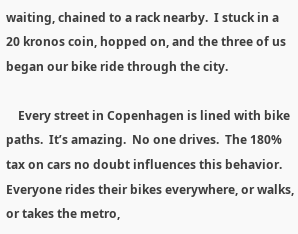waiting, chained to a rack nearby.  I stuck in a 20 kronos coin, hopped on, and the three of us began our bike ride through the city.

    Every street in Copenhagen is lined with bike paths.  It’s amazing.  No one drives.  The 180% tax on cars no doubt influences this behavior.  Everyone rides their bikes everywhere, or walks, or takes the metro,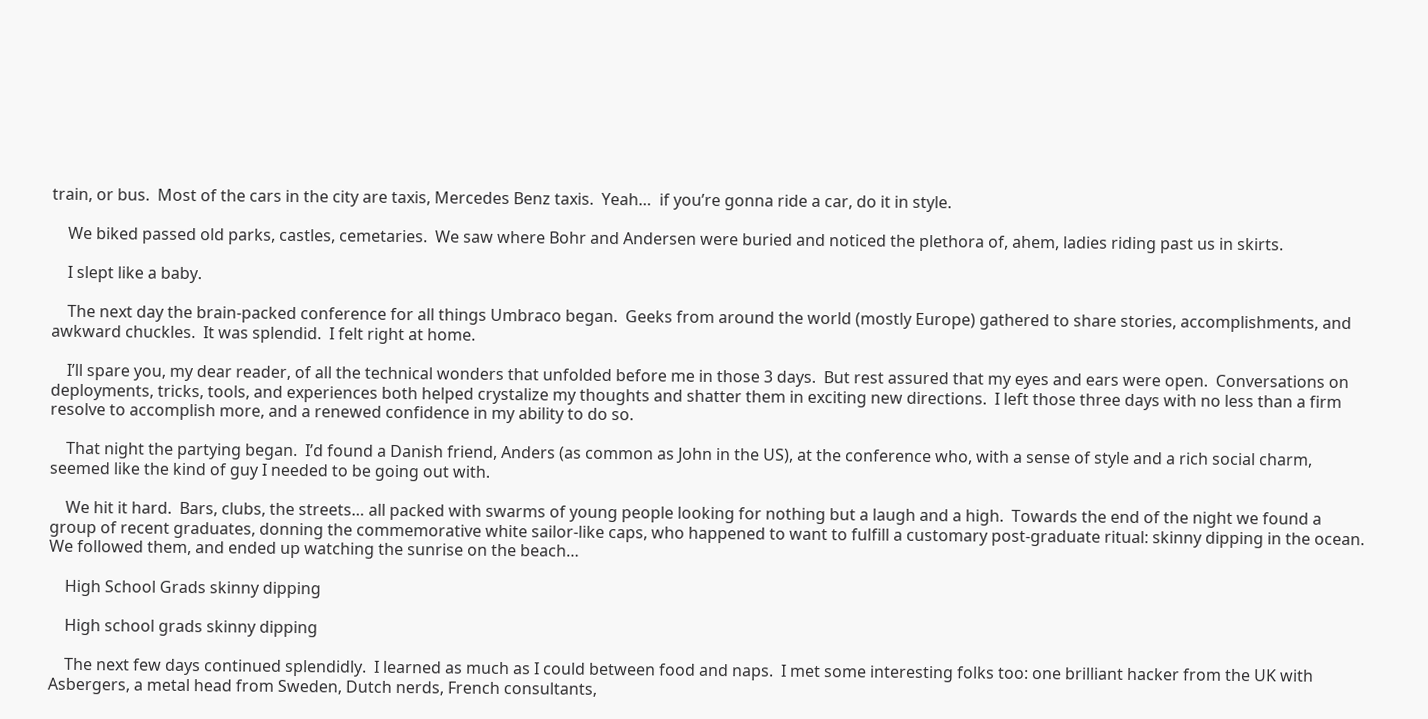train, or bus.  Most of the cars in the city are taxis, Mercedes Benz taxis.  Yeah…  if you’re gonna ride a car, do it in style.

    We biked passed old parks, castles, cemetaries.  We saw where Bohr and Andersen were buried and noticed the plethora of, ahem, ladies riding past us in skirts.

    I slept like a baby.

    The next day the brain-packed conference for all things Umbraco began.  Geeks from around the world (mostly Europe) gathered to share stories, accomplishments, and awkward chuckles.  It was splendid.  I felt right at home.

    I’ll spare you, my dear reader, of all the technical wonders that unfolded before me in those 3 days.  But rest assured that my eyes and ears were open.  Conversations on deployments, tricks, tools, and experiences both helped crystalize my thoughts and shatter them in exciting new directions.  I left those three days with no less than a firm resolve to accomplish more, and a renewed confidence in my ability to do so.

    That night the partying began.  I’d found a Danish friend, Anders (as common as John in the US), at the conference who, with a sense of style and a rich social charm, seemed like the kind of guy I needed to be going out with.

    We hit it hard.  Bars, clubs, the streets… all packed with swarms of young people looking for nothing but a laugh and a high.  Towards the end of the night we found a group of recent graduates, donning the commemorative white sailor-like caps, who happened to want to fulfill a customary post-graduate ritual: skinny dipping in the ocean.  We followed them, and ended up watching the sunrise on the beach…

    High School Grads skinny dipping

    High school grads skinny dipping

    The next few days continued splendidly.  I learned as much as I could between food and naps.  I met some interesting folks too: one brilliant hacker from the UK with Asbergers, a metal head from Sweden, Dutch nerds, French consultants,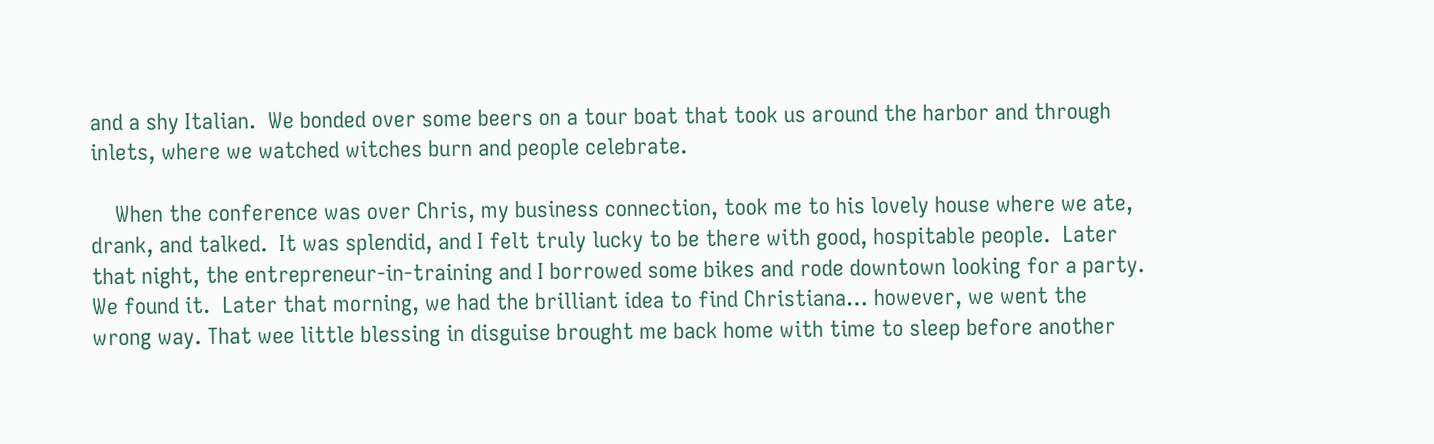and a shy Italian.  We bonded over some beers on a tour boat that took us around the harbor and through inlets, where we watched witches burn and people celebrate.

    When the conference was over Chris, my business connection, took me to his lovely house where we ate, drank, and talked.  It was splendid, and I felt truly lucky to be there with good, hospitable people.  Later that night, the entrepreneur-in-training and I borrowed some bikes and rode downtown looking for a party.  We found it.  Later that morning, we had the brilliant idea to find Christiana… however, we went the wrong way. That wee little blessing in disguise brought me back home with time to sleep before another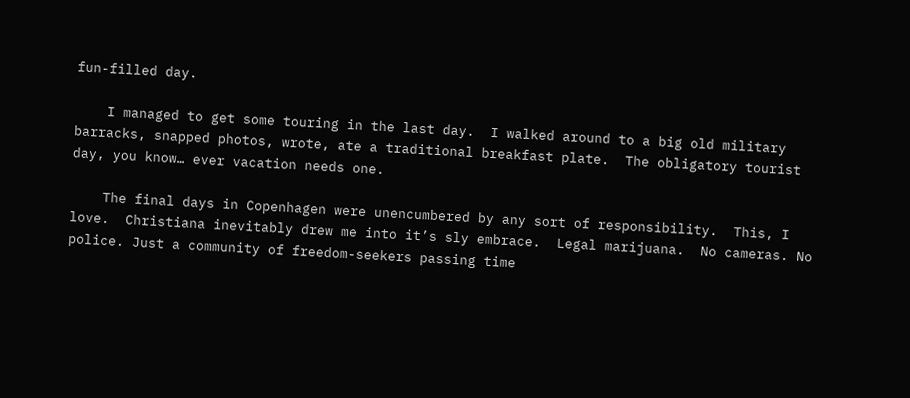fun-filled day.

    I managed to get some touring in the last day.  I walked around to a big old military barracks, snapped photos, wrote, ate a traditional breakfast plate.  The obligatory tourist day, you know… ever vacation needs one.

    The final days in Copenhagen were unencumbered by any sort of responsibility.  This, I love.  Christiana inevitably drew me into it’s sly embrace.  Legal marijuana.  No cameras. No police. Just a community of freedom-seekers passing time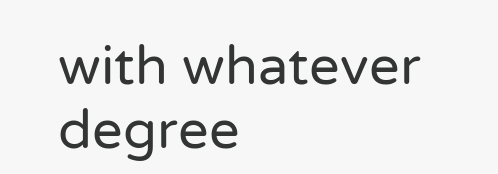with whatever degree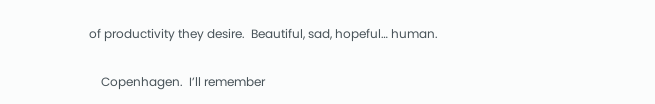of productivity they desire.  Beautiful, sad, hopeful… human.

    Copenhagen.  I’ll remember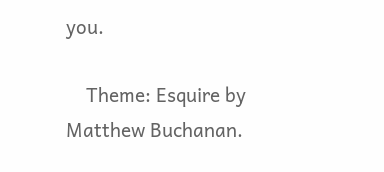you.

    Theme: Esquire by Matthew Buchanan.